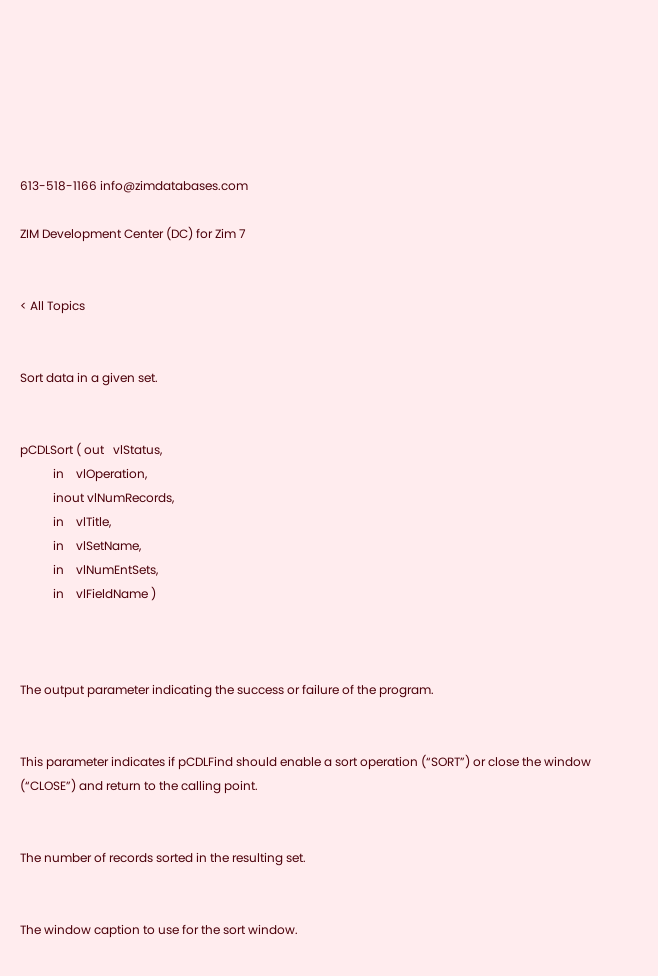613-518-1166 info@zimdatabases.com

ZIM Development Center (DC) for Zim 7


< All Topics


Sort data in a given set.


pCDLSort ( out   vlStatus,
           in    vlOperation,
           inout vlNumRecords,
           in    vlTitle,
           in    vlSetName,
           in    vlNumEntSets,
           in    vlFieldName )



The output parameter indicating the success or failure of the program.


This parameter indicates if pCDLFind should enable a sort operation (“SORT”) or close the window (“CLOSE”) and return to the calling point.


The number of records sorted in the resulting set.


The window caption to use for the sort window.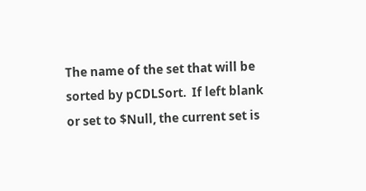The name of the set that will be sorted by pCDLSort.  If left blank or set to $Null, the current set is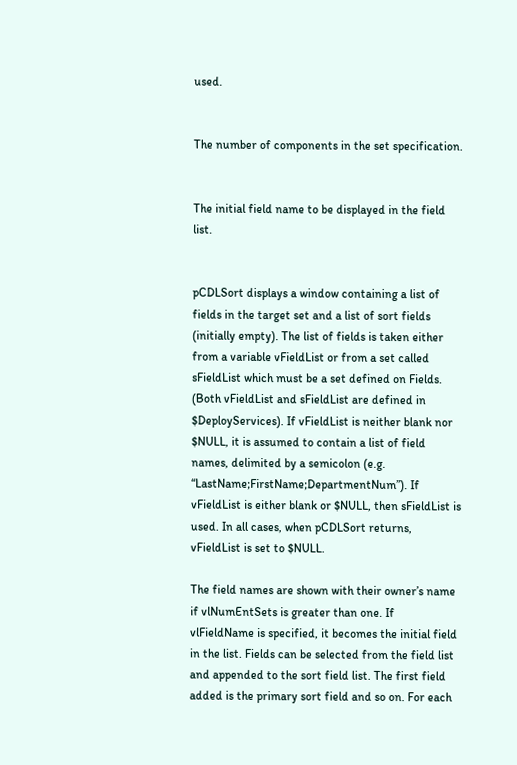used.


The number of components in the set specification.


The initial field name to be displayed in the field list.


pCDLSort displays a window containing a list of fields in the target set and a list of sort fields (initially empty). The list of fields is taken either from a variable vFieldList or from a set called sFieldList which must be a set defined on Fields. (Both vFieldList and sFieldList are defined in $DeployServices). If vFieldList is neither blank nor $NULL, it is assumed to contain a list of field names, delimited by a semicolon (e.g. “LastName;FirstName;DepartmentNum”). If vFieldList is either blank or $NULL, then sFieldList is used. In all cases, when pCDLSort returns, vFieldList is set to $NULL.

The field names are shown with their owner’s name if vlNumEntSets is greater than one. If vlFieldName is specified, it becomes the initial field in the list. Fields can be selected from the field list and appended to the sort field list. The first field added is the primary sort field and so on. For each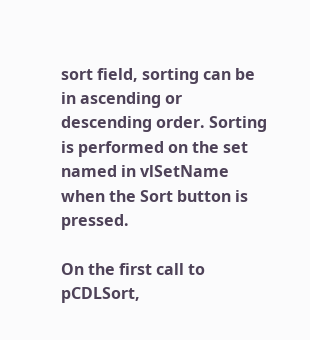sort field, sorting can be in ascending or descending order. Sorting is performed on the set named in vlSetName when the Sort button is pressed.

On the first call to pCDLSort,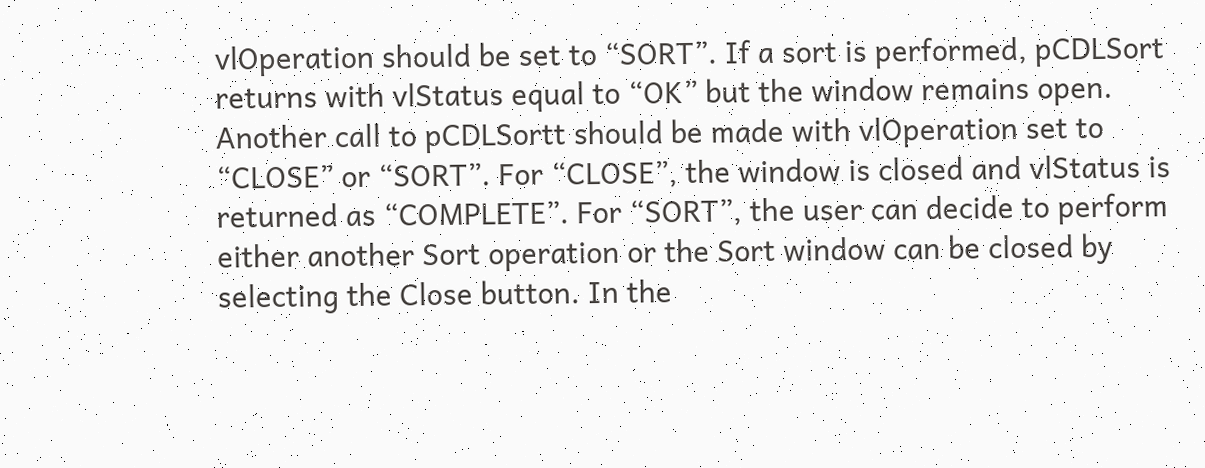vlOperation should be set to “SORT”. If a sort is performed, pCDLSort returns with vlStatus equal to “OK” but the window remains open. Another call to pCDLSortt should be made with vlOperation set to “CLOSE” or “SORT”. For “CLOSE”, the window is closed and vlStatus is returned as “COMPLETE”. For “SORT”, the user can decide to perform either another Sort operation or the Sort window can be closed by selecting the Close button. In the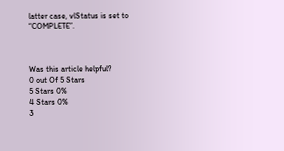latter case, vlStatus is set to “COMPLETE”.



Was this article helpful?
0 out Of 5 Stars
5 Stars 0%
4 Stars 0%
3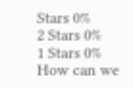Stars 0%
2 Stars 0%
1 Stars 0%
How can we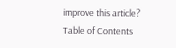improve this article?
Table of Contents